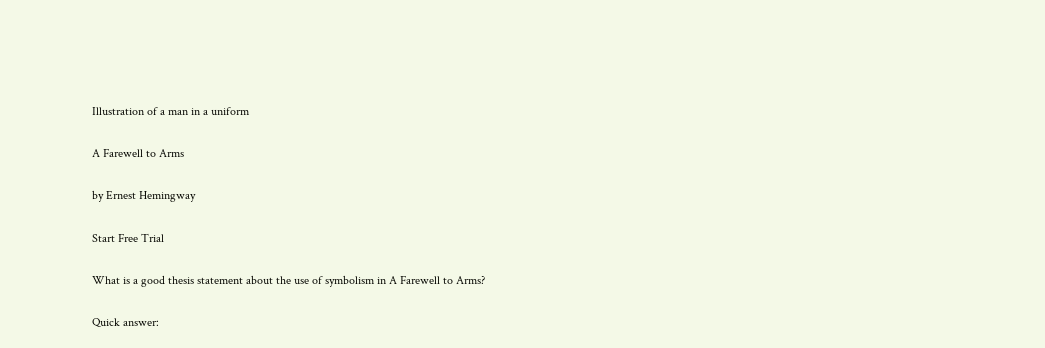Illustration of a man in a uniform

A Farewell to Arms

by Ernest Hemingway

Start Free Trial

What is a good thesis statement about the use of symbolism in A Farewell to Arms?

Quick answer: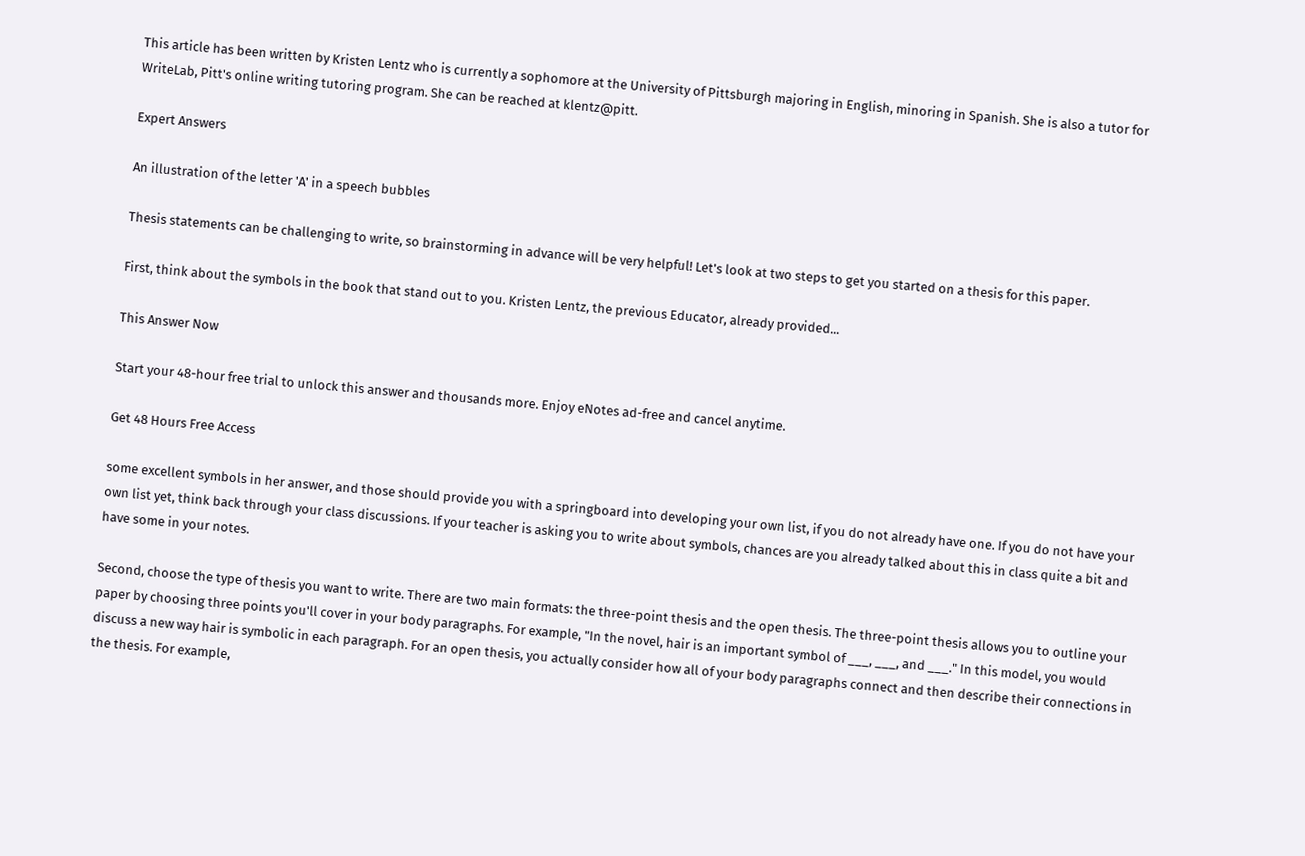This article has been written by Kristen Lentz who is currently a sophomore at the University of Pittsburgh majoring in English, minoring in Spanish. She is also a tutor for WriteLab, Pitt's online writing tutoring program. She can be reached at klentz@pitt.

Expert Answers

An illustration of the letter 'A' in a speech bubbles

Thesis statements can be challenging to write, so brainstorming in advance will be very helpful! Let's look at two steps to get you started on a thesis for this paper.

First, think about the symbols in the book that stand out to you. Kristen Lentz, the previous Educator, already provided...

This Answer Now

Start your 48-hour free trial to unlock this answer and thousands more. Enjoy eNotes ad-free and cancel anytime.

Get 48 Hours Free Access

some excellent symbols in her answer, and those should provide you with a springboard into developing your own list, if you do not already have one. If you do not have your own list yet, think back through your class discussions. If your teacher is asking you to write about symbols, chances are you already talked about this in class quite a bit and have some in your notes.

Second, choose the type of thesis you want to write. There are two main formats: the three-point thesis and the open thesis. The three-point thesis allows you to outline your paper by choosing three points you'll cover in your body paragraphs. For example, "In the novel, hair is an important symbol of ___, ___, and ___." In this model, you would discuss a new way hair is symbolic in each paragraph. For an open thesis, you actually consider how all of your body paragraphs connect and then describe their connections in the thesis. For example,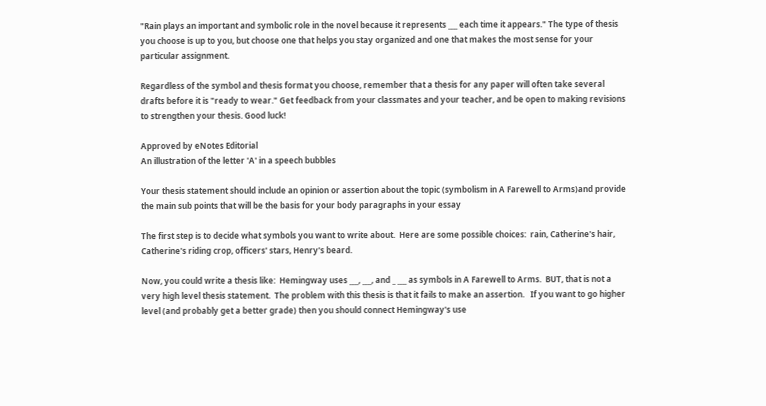"Rain plays an important and symbolic role in the novel because it represents ___ each time it appears." The type of thesis you choose is up to you, but choose one that helps you stay organized and one that makes the most sense for your particular assignment.

Regardless of the symbol and thesis format you choose, remember that a thesis for any paper will often take several drafts before it is "ready to wear." Get feedback from your classmates and your teacher, and be open to making revisions to strengthen your thesis. Good luck!

Approved by eNotes Editorial
An illustration of the letter 'A' in a speech bubbles

Your thesis statement should include an opinion or assertion about the topic (symbolism in A Farewell to Arms)and provide the main sub points that will be the basis for your body paragraphs in your essay

The first step is to decide what symbols you want to write about.  Here are some possible choices:  rain, Catherine's hair, Catherine's riding crop, officers' stars, Henry's beard.

Now, you could write a thesis like:  Hemingway uses ___, ___, and _ ___ as symbols in A Farewell to Arms.  BUT, that is not a very high level thesis statement.  The problem with this thesis is that it fails to make an assertion.   If you want to go higher level (and probably get a better grade) then you should connect Hemingway's use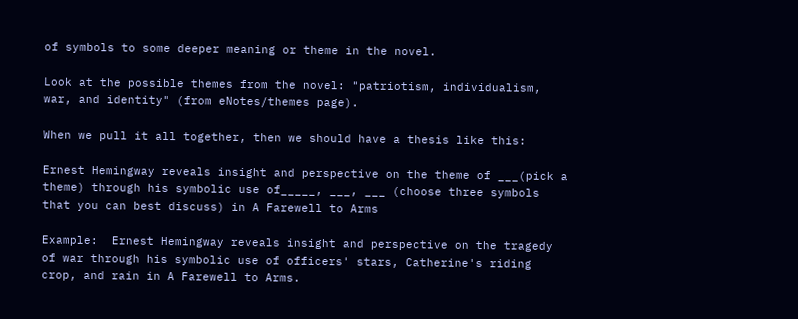of symbols to some deeper meaning or theme in the novel.

Look at the possible themes from the novel: "patriotism, individualism, war, and identity" (from eNotes/themes page).

When we pull it all together, then we should have a thesis like this:

Ernest Hemingway reveals insight and perspective on the theme of ___(pick a theme) through his symbolic use of_____, ___, ___ (choose three symbols that you can best discuss) in A Farewell to Arms

Example:  Ernest Hemingway reveals insight and perspective on the tragedy of war through his symbolic use of officers' stars, Catherine's riding crop, and rain in A Farewell to Arms.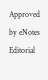Approved by eNotes Editorial